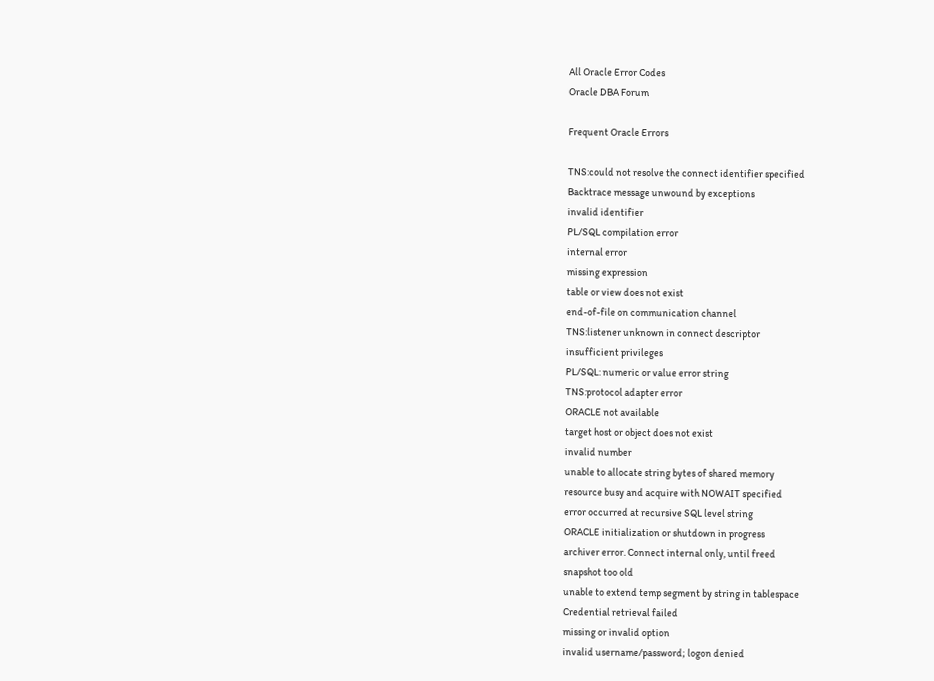All Oracle Error Codes
Oracle DBA Forum

Frequent Oracle Errors

TNS:could not resolve the connect identifier specified
Backtrace message unwound by exceptions
invalid identifier
PL/SQL compilation error
internal error
missing expression
table or view does not exist
end-of-file on communication channel
TNS:listener unknown in connect descriptor
insufficient privileges
PL/SQL: numeric or value error string
TNS:protocol adapter error
ORACLE not available
target host or object does not exist
invalid number
unable to allocate string bytes of shared memory
resource busy and acquire with NOWAIT specified
error occurred at recursive SQL level string
ORACLE initialization or shutdown in progress
archiver error. Connect internal only, until freed
snapshot too old
unable to extend temp segment by string in tablespace
Credential retrieval failed
missing or invalid option
invalid username/password; logon denied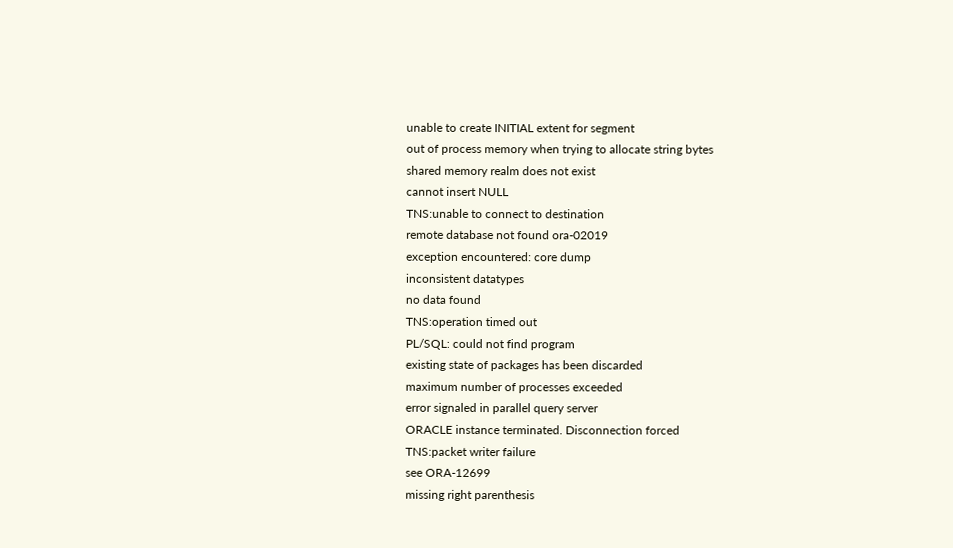unable to create INITIAL extent for segment
out of process memory when trying to allocate string bytes
shared memory realm does not exist
cannot insert NULL
TNS:unable to connect to destination
remote database not found ora-02019
exception encountered: core dump
inconsistent datatypes
no data found
TNS:operation timed out
PL/SQL: could not find program
existing state of packages has been discarded
maximum number of processes exceeded
error signaled in parallel query server
ORACLE instance terminated. Disconnection forced
TNS:packet writer failure
see ORA-12699
missing right parenthesis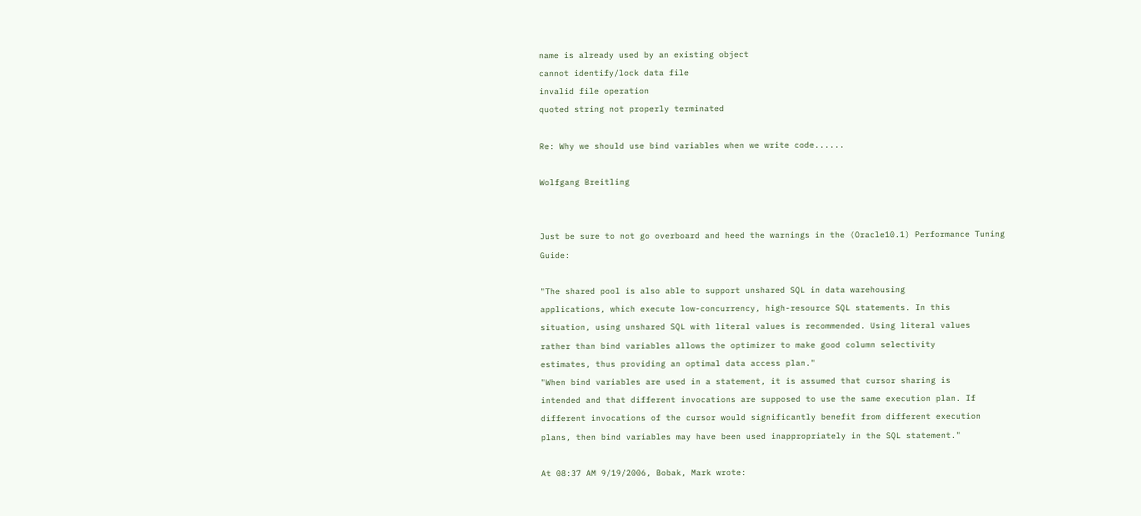name is already used by an existing object
cannot identify/lock data file
invalid file operation
quoted string not properly terminated

Re: Why we should use bind variables when we write code......

Wolfgang Breitling


Just be sure to not go overboard and heed the warnings in the (Oracle10.1) Performance Tuning Guide:

"The shared pool is also able to support unshared SQL in data warehousing
applications, which execute low-concurrency, high-resource SQL statements. In this
situation, using unshared SQL with literal values is recommended. Using literal values
rather than bind variables allows the optimizer to make good column selectivity
estimates, thus providing an optimal data access plan."
"When bind variables are used in a statement, it is assumed that cursor sharing is
intended and that different invocations are supposed to use the same execution plan. If
different invocations of the cursor would significantly benefit from different execution
plans, then bind variables may have been used inappropriately in the SQL statement."

At 08:37 AM 9/19/2006, Bobak, Mark wrote: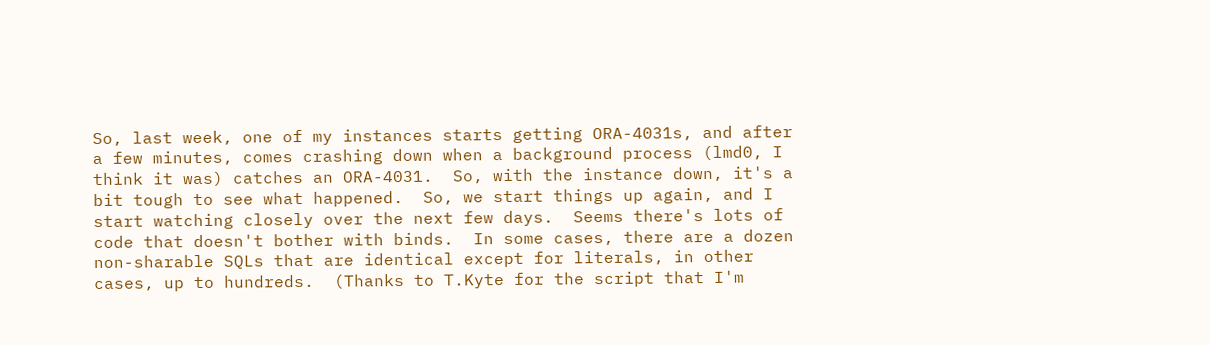So, last week, one of my instances starts getting ORA-4031s, and after a few minutes, comes crashing down when a background process (lmd0, I think it was) catches an ORA-4031.  So, with the instance down, it's a bit tough to see what happened.  So, we start things up again, and I start watching closely over the next few days.  Seems there's lots of code that doesn't bother with binds.  In some cases, there are a dozen non-sharable SQLs that are identical except for literals, in other cases, up to hundreds.  (Thanks to T.Kyte for the script that I'm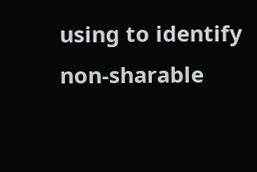using to identify non-sharable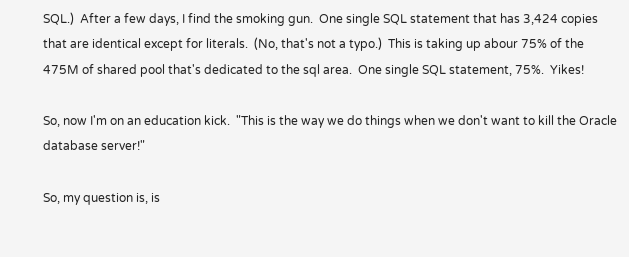SQL.)  After a few days, I find the smoking gun.  One single SQL statement that has 3,424 copies that are identical except for literals.  (No, that's not a typo.)  This is taking up abour 75% of the 475M of shared pool that's dedicated to the sql area.  One single SQL statement, 75%.  Yikes!

So, now I'm on an education kick.  "This is the way we do things when we don't want to kill the Oracle database server!"

So, my question is, is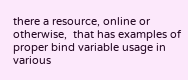there a resource, online or otherwise,  that has examples of proper bind variable usage in various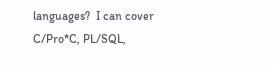languages?  I can cover C/Pro*C, PL/SQL,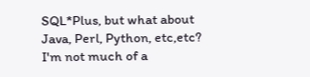SQL*Plus, but what about Java, Perl, Python, etc,etc?  I'm not much of a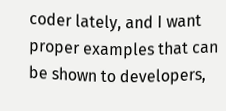coder lately, and I want proper examples that can be shown to developers,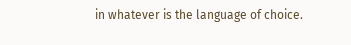in whatever is the language of choice.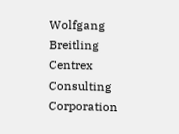Wolfgang Breitling
Centrex Consulting Corporation